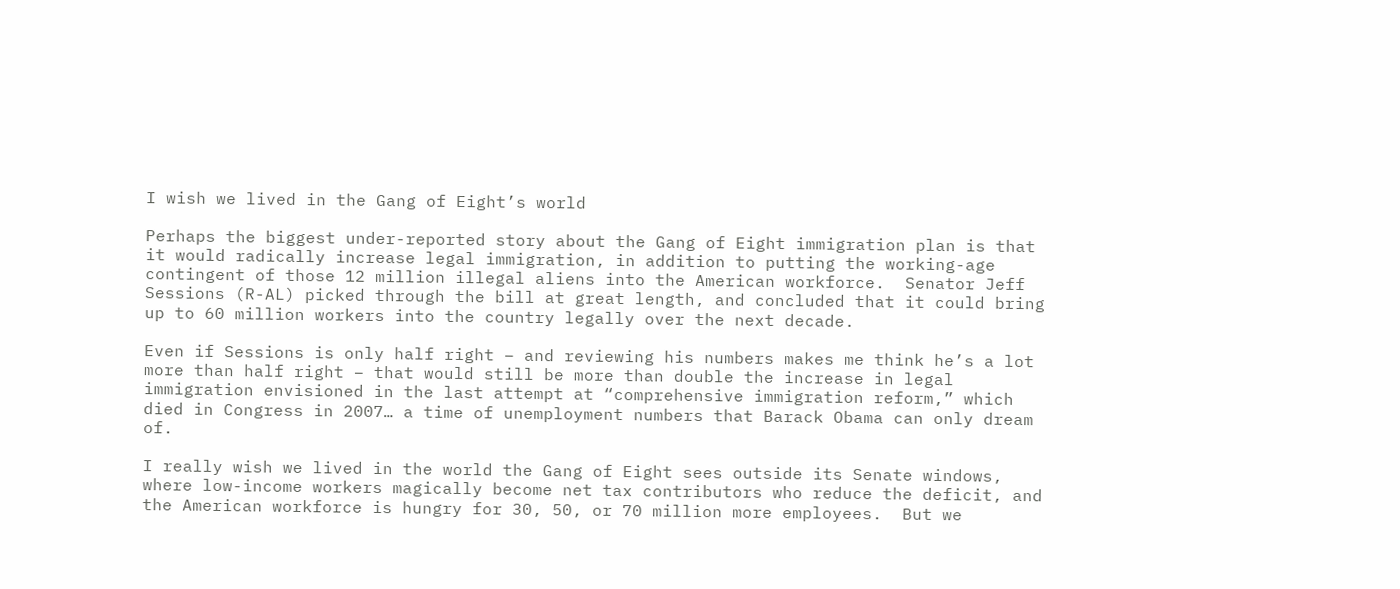I wish we lived in the Gang of Eight’s world

Perhaps the biggest under-reported story about the Gang of Eight immigration plan is that it would radically increase legal immigration, in addition to putting the working-age contingent of those 12 million illegal aliens into the American workforce.  Senator Jeff Sessions (R-AL) picked through the bill at great length, and concluded that it could bring up to 60 million workers into the country legally over the next decade.

Even if Sessions is only half right – and reviewing his numbers makes me think he’s a lot more than half right – that would still be more than double the increase in legal immigration envisioned in the last attempt at “comprehensive immigration reform,” which died in Congress in 2007… a time of unemployment numbers that Barack Obama can only dream of.

I really wish we lived in the world the Gang of Eight sees outside its Senate windows, where low-income workers magically become net tax contributors who reduce the deficit, and the American workforce is hungry for 30, 50, or 70 million more employees.  But we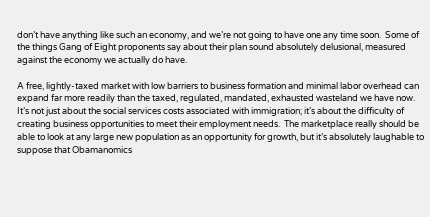don’t have anything like such an economy, and we’re not going to have one any time soon.  Some of the things Gang of Eight proponents say about their plan sound absolutely delusional, measured against the economy we actually do have.

A free, lightly-taxed market with low barriers to business formation and minimal labor overhead can expand far more readily than the taxed, regulated, mandated, exhausted wasteland we have now.  It’s not just about the social services costs associated with immigration; it’s about the difficulty of creating business opportunities to meet their employment needs.  The marketplace really should be able to look at any large new population as an opportunity for growth, but it’s absolutely laughable to suppose that Obamanomics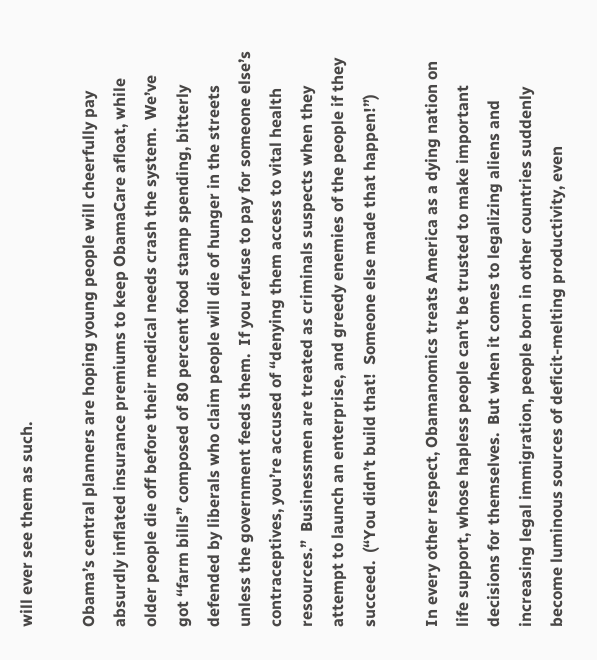will ever see them as such.

Obama’s central planners are hoping young people will cheerfully pay absurdly inflated insurance premiums to keep ObamaCare afloat, while older people die off before their medical needs crash the system.  We’ve got “farm bills” composed of 80 percent food stamp spending, bitterly defended by liberals who claim people will die of hunger in the streets unless the government feeds them.  If you refuse to pay for someone else’s contraceptives, you’re accused of “denying them access to vital health resources.”  Businessmen are treated as criminals suspects when they attempt to launch an enterprise, and greedy enemies of the people if they succeed.  (“You didn’t build that!  Someone else made that happen!”)

In every other respect, Obamanomics treats America as a dying nation on life support, whose hapless people can’t be trusted to make important decisions for themselves.  But when it comes to legalizing aliens and increasing legal immigration, people born in other countries suddenly become luminous sources of deficit-melting productivity, even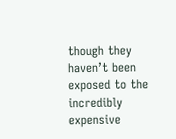though they haven’t been exposed to the incredibly expensive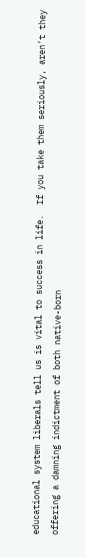educational system liberals tell us is vital to success in life.  If you take them seriously, aren’t they offering a damning indictment of both native-born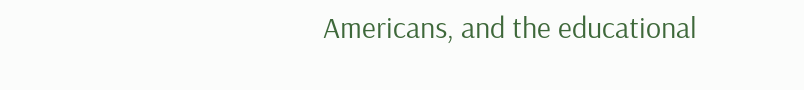Americans, and the educational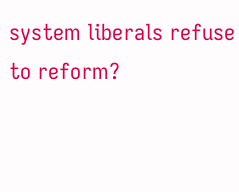system liberals refuse to reform?